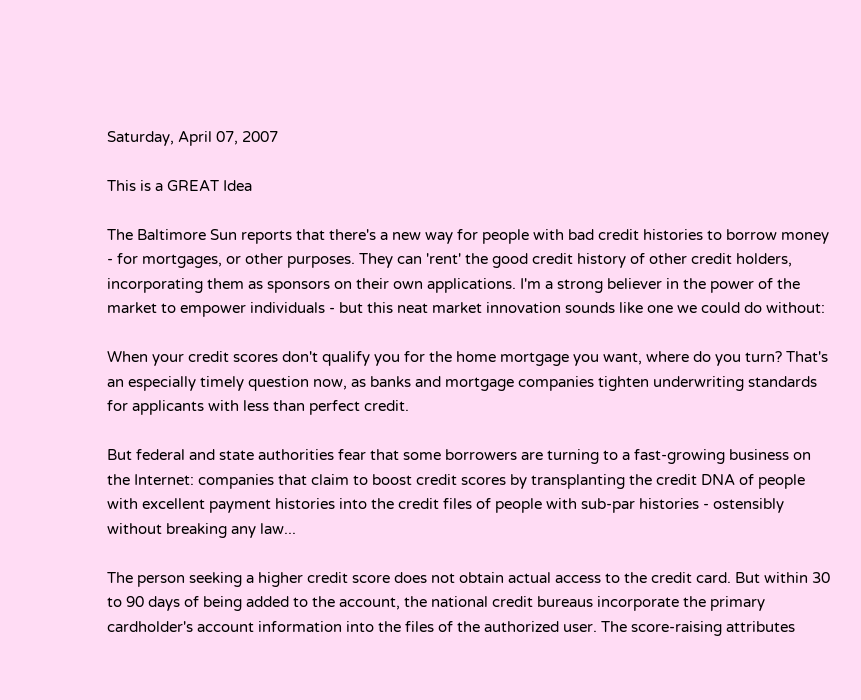Saturday, April 07, 2007

This is a GREAT Idea

The Baltimore Sun reports that there's a new way for people with bad credit histories to borrow money - for mortgages, or other purposes. They can 'rent' the good credit history of other credit holders, incorporating them as sponsors on their own applications. I'm a strong believer in the power of the market to empower individuals - but this neat market innovation sounds like one we could do without:

When your credit scores don't qualify you for the home mortgage you want, where do you turn? That's an especially timely question now, as banks and mortgage companies tighten underwriting standards for applicants with less than perfect credit.

But federal and state authorities fear that some borrowers are turning to a fast-growing business on the Internet: companies that claim to boost credit scores by transplanting the credit DNA of people with excellent payment histories into the credit files of people with sub-par histories - ostensibly without breaking any law...

The person seeking a higher credit score does not obtain actual access to the credit card. But within 30 to 90 days of being added to the account, the national credit bureaus incorporate the primary cardholder's account information into the files of the authorized user. The score-raising attributes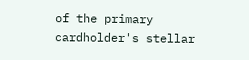of the primary cardholder's stellar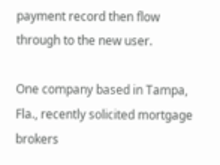payment record then flow through to the new user.

One company based in Tampa, Fla., recently solicited mortgage brokers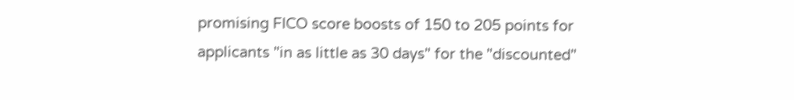promising FICO score boosts of 150 to 205 points for applicants "in as little as 30 days" for the "discounted"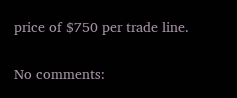price of $750 per trade line.

No comments: